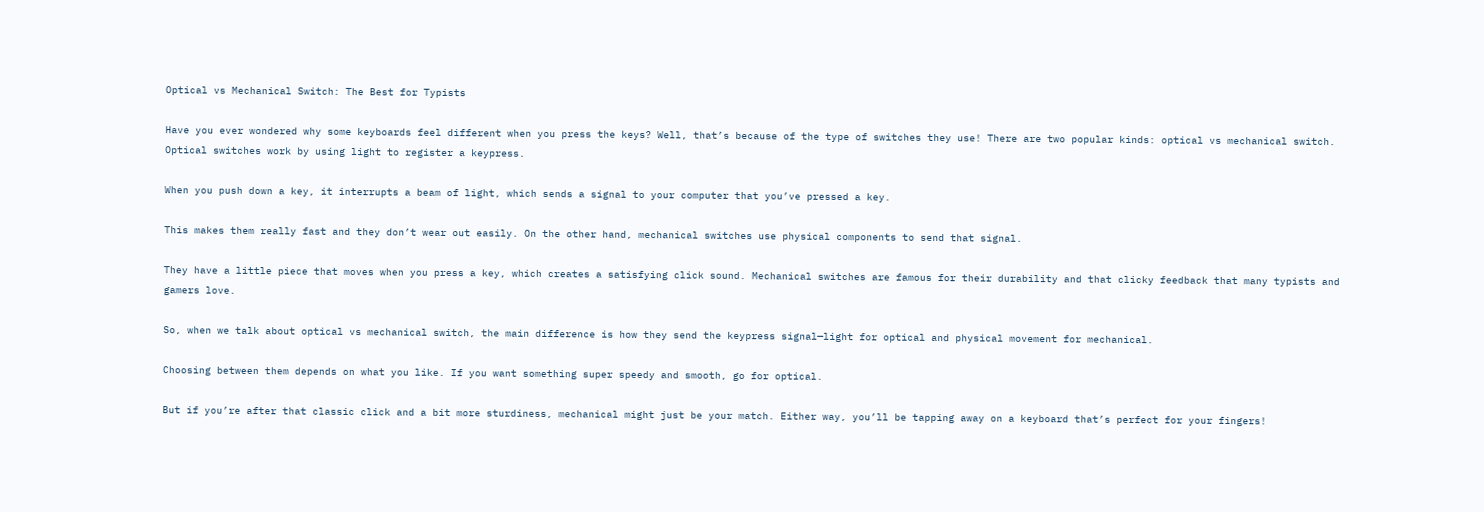Optical vs Mechanical Switch: The Best for Typists

Have you ever wondered why some keyboards feel different when you press the keys? Well, that’s because of the type of switches they use! There are two popular kinds: optical vs mechanical switch. Optical switches work by using light to register a keypress.

When you push down a key, it interrupts a beam of light, which sends a signal to your computer that you’ve pressed a key.

This makes them really fast and they don’t wear out easily. On the other hand, mechanical switches use physical components to send that signal.

They have a little piece that moves when you press a key, which creates a satisfying click sound. Mechanical switches are famous for their durability and that clicky feedback that many typists and gamers love.

So, when we talk about optical vs mechanical switch, the main difference is how they send the keypress signal—light for optical and physical movement for mechanical.

Choosing between them depends on what you like. If you want something super speedy and smooth, go for optical.

But if you’re after that classic click and a bit more sturdiness, mechanical might just be your match. Either way, you’ll be tapping away on a keyboard that’s perfect for your fingers!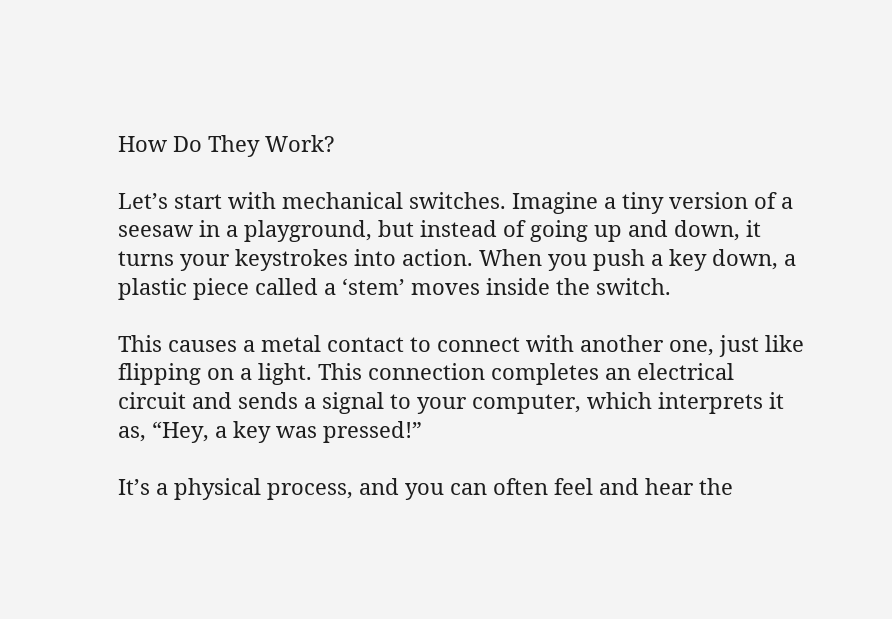How Do They Work?

Let’s start with mechanical switches. Imagine a tiny version of a seesaw in a playground, but instead of going up and down, it turns your keystrokes into action. When you push a key down, a plastic piece called a ‘stem’ moves inside the switch.

This causes a metal contact to connect with another one, just like flipping on a light. This connection completes an electrical circuit and sends a signal to your computer, which interprets it as, “Hey, a key was pressed!”

It’s a physical process, and you can often feel and hear the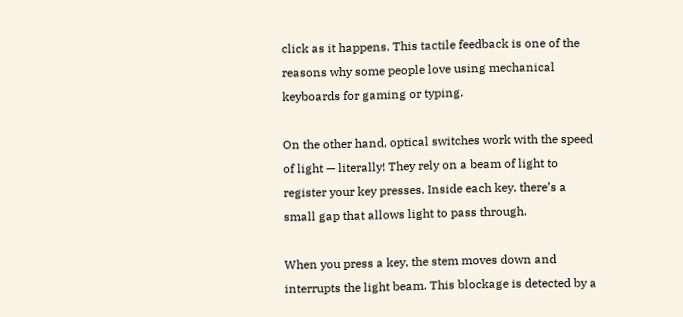click as it happens. This tactile feedback is one of the reasons why some people love using mechanical keyboards for gaming or typing.

On the other hand, optical switches work with the speed of light — literally! They rely on a beam of light to register your key presses. Inside each key, there’s a small gap that allows light to pass through.

When you press a key, the stem moves down and interrupts the light beam. This blockage is detected by a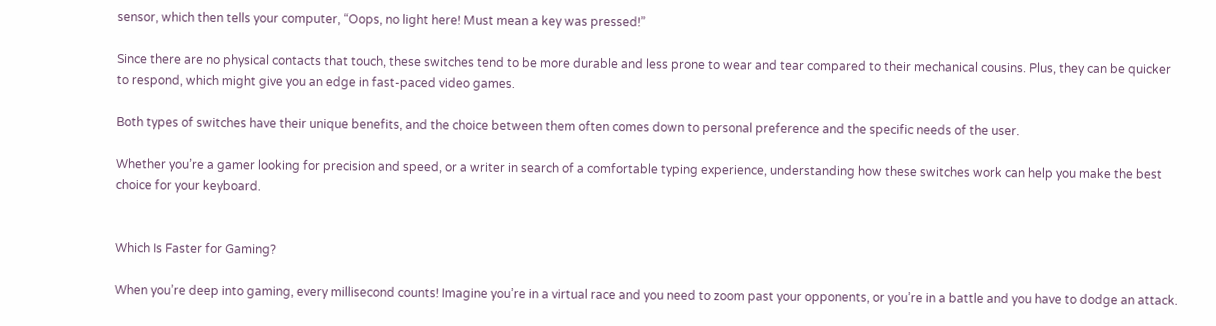sensor, which then tells your computer, “Oops, no light here! Must mean a key was pressed!”

Since there are no physical contacts that touch, these switches tend to be more durable and less prone to wear and tear compared to their mechanical cousins. Plus, they can be quicker to respond, which might give you an edge in fast-paced video games.

Both types of switches have their unique benefits, and the choice between them often comes down to personal preference and the specific needs of the user.

Whether you’re a gamer looking for precision and speed, or a writer in search of a comfortable typing experience, understanding how these switches work can help you make the best choice for your keyboard.


Which Is Faster for Gaming?

When you’re deep into gaming, every millisecond counts! Imagine you’re in a virtual race and you need to zoom past your opponents, or you’re in a battle and you have to dodge an attack.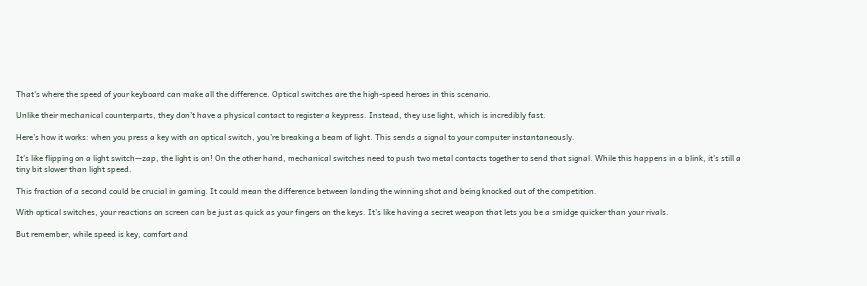That’s where the speed of your keyboard can make all the difference. Optical switches are the high-speed heroes in this scenario.

Unlike their mechanical counterparts, they don’t have a physical contact to register a keypress. Instead, they use light, which is incredibly fast.

Here’s how it works: when you press a key with an optical switch, you’re breaking a beam of light. This sends a signal to your computer instantaneously.

It’s like flipping on a light switch—zap, the light is on! On the other hand, mechanical switches need to push two metal contacts together to send that signal. While this happens in a blink, it’s still a tiny bit slower than light speed.

This fraction of a second could be crucial in gaming. It could mean the difference between landing the winning shot and being knocked out of the competition.

With optical switches, your reactions on screen can be just as quick as your fingers on the keys. It’s like having a secret weapon that lets you be a smidge quicker than your rivals.

But remember, while speed is key, comfort and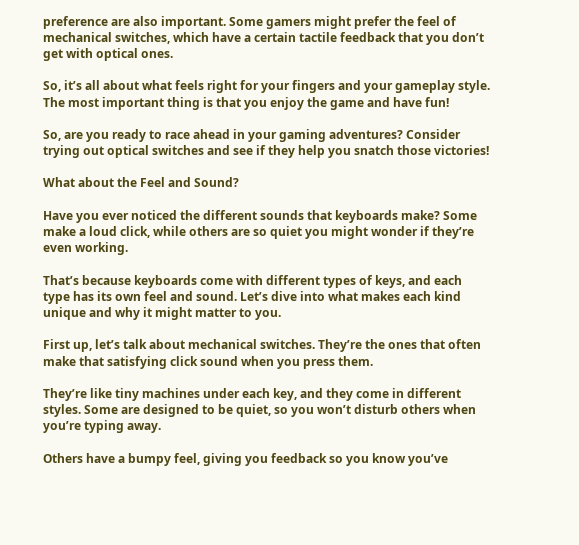preference are also important. Some gamers might prefer the feel of mechanical switches, which have a certain tactile feedback that you don’t get with optical ones.

So, it’s all about what feels right for your fingers and your gameplay style. The most important thing is that you enjoy the game and have fun!

So, are you ready to race ahead in your gaming adventures? Consider trying out optical switches and see if they help you snatch those victories!

What about the Feel and Sound?

Have you ever noticed the different sounds that keyboards make? Some make a loud click, while others are so quiet you might wonder if they’re even working.

That’s because keyboards come with different types of keys, and each type has its own feel and sound. Let’s dive into what makes each kind unique and why it might matter to you.

First up, let’s talk about mechanical switches. They’re the ones that often make that satisfying click sound when you press them.

They’re like tiny machines under each key, and they come in different styles. Some are designed to be quiet, so you won’t disturb others when you’re typing away.

Others have a bumpy feel, giving you feedback so you know you’ve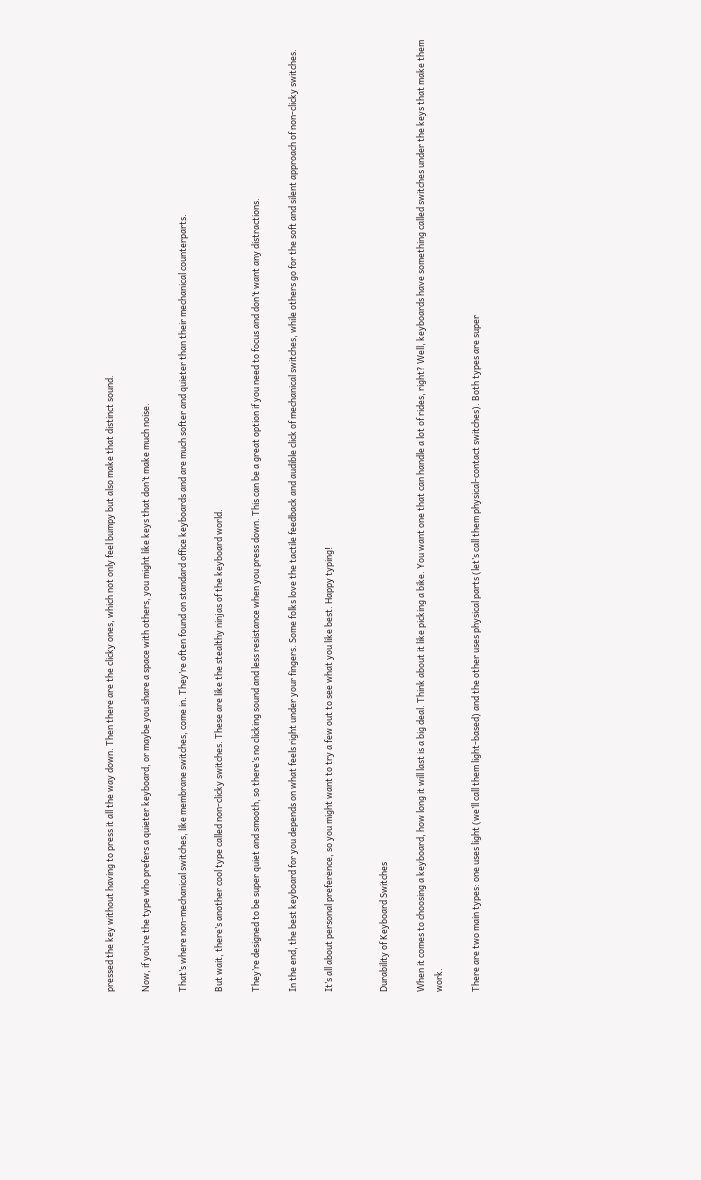pressed the key without having to press it all the way down. Then there are the clicky ones, which not only feel bumpy but also make that distinct sound.

Now, if you’re the type who prefers a quieter keyboard, or maybe you share a space with others, you might like keys that don’t make much noise.

That’s where non-mechanical switches, like membrane switches, come in. They’re often found on standard office keyboards and are much softer and quieter than their mechanical counterparts.

But wait, there’s another cool type called non-clicky switches. These are like the stealthy ninjas of the keyboard world.

They’re designed to be super quiet and smooth, so there’s no clicking sound and less resistance when you press down. This can be a great option if you need to focus and don’t want any distractions.

In the end, the best keyboard for you depends on what feels right under your fingers. Some folks love the tactile feedback and audible click of mechanical switches, while others go for the soft and silent approach of non-clicky switches.

It’s all about personal preference, so you might want to try a few out to see what you like best. Happy typing!


Durability of Keyboard Switches

When it comes to choosing a keyboard, how long it will last is a big deal. Think about it like picking a bike. You want one that can handle a lot of rides, right? Well, keyboards have something called switches under the keys that make them work.

There are two main types: one uses light (we’ll call them light-based) and the other uses physical parts (let’s call them physical-contact switches). Both types are super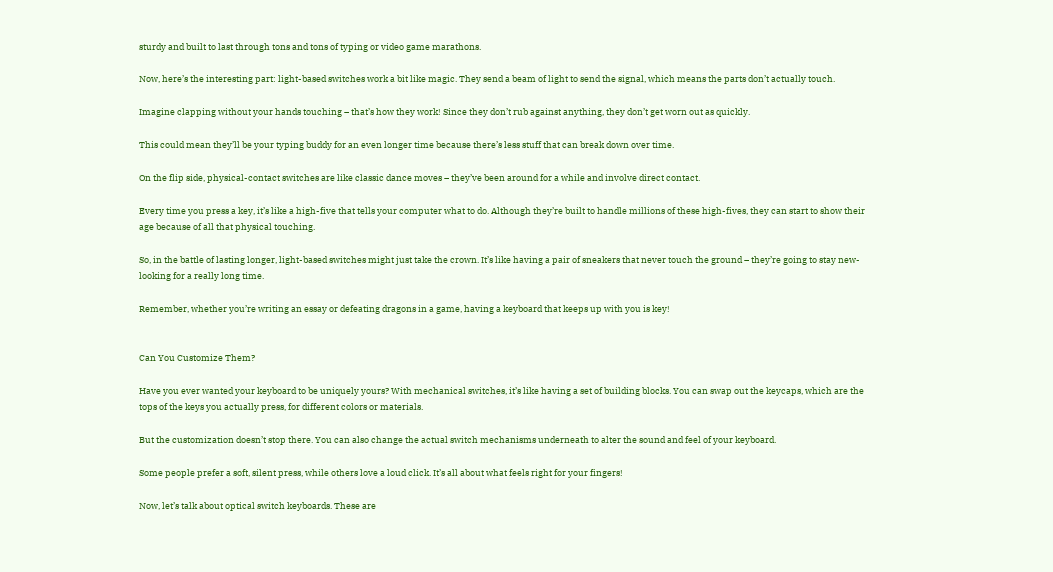sturdy and built to last through tons and tons of typing or video game marathons.

Now, here’s the interesting part: light-based switches work a bit like magic. They send a beam of light to send the signal, which means the parts don’t actually touch.

Imagine clapping without your hands touching – that’s how they work! Since they don’t rub against anything, they don’t get worn out as quickly.

This could mean they’ll be your typing buddy for an even longer time because there’s less stuff that can break down over time.

On the flip side, physical-contact switches are like classic dance moves – they’ve been around for a while and involve direct contact.

Every time you press a key, it’s like a high-five that tells your computer what to do. Although they’re built to handle millions of these high-fives, they can start to show their age because of all that physical touching.

So, in the battle of lasting longer, light-based switches might just take the crown. It’s like having a pair of sneakers that never touch the ground – they’re going to stay new-looking for a really long time.

Remember, whether you’re writing an essay or defeating dragons in a game, having a keyboard that keeps up with you is key!


Can You Customize Them?

Have you ever wanted your keyboard to be uniquely yours? With mechanical switches, it’s like having a set of building blocks. You can swap out the keycaps, which are the tops of the keys you actually press, for different colors or materials.

But the customization doesn’t stop there. You can also change the actual switch mechanisms underneath to alter the sound and feel of your keyboard.

Some people prefer a soft, silent press, while others love a loud click. It’s all about what feels right for your fingers!

Now, let’s talk about optical switch keyboards. These are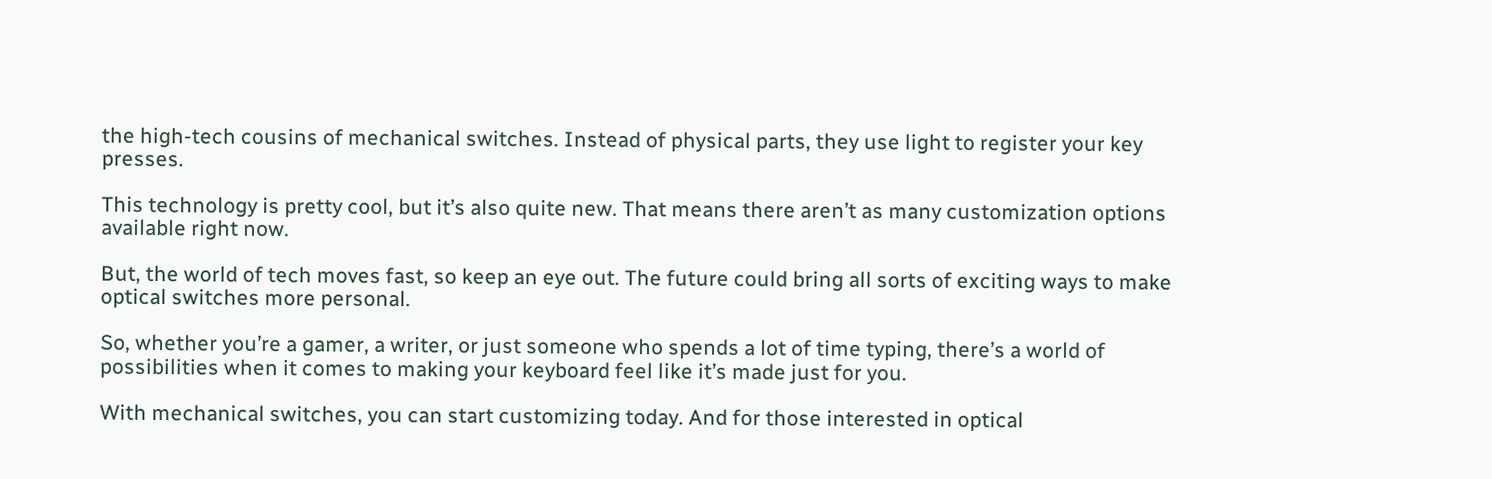the high-tech cousins of mechanical switches. Instead of physical parts, they use light to register your key presses.

This technology is pretty cool, but it’s also quite new. That means there aren’t as many customization options available right now.

But, the world of tech moves fast, so keep an eye out. The future could bring all sorts of exciting ways to make optical switches more personal.

So, whether you’re a gamer, a writer, or just someone who spends a lot of time typing, there’s a world of possibilities when it comes to making your keyboard feel like it’s made just for you.

With mechanical switches, you can start customizing today. And for those interested in optical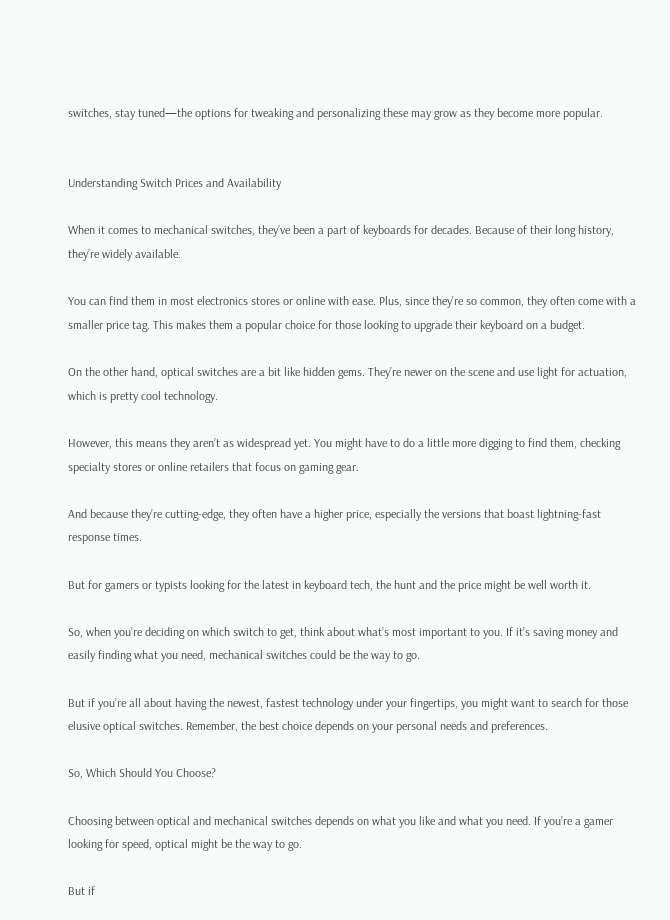switches, stay tuned—the options for tweaking and personalizing these may grow as they become more popular.


Understanding Switch Prices and Availability

When it comes to mechanical switches, they’ve been a part of keyboards for decades. Because of their long history, they’re widely available.

You can find them in most electronics stores or online with ease. Plus, since they’re so common, they often come with a smaller price tag. This makes them a popular choice for those looking to upgrade their keyboard on a budget.

On the other hand, optical switches are a bit like hidden gems. They’re newer on the scene and use light for actuation, which is pretty cool technology.

However, this means they aren’t as widespread yet. You might have to do a little more digging to find them, checking specialty stores or online retailers that focus on gaming gear.

And because they’re cutting-edge, they often have a higher price, especially the versions that boast lightning-fast response times.

But for gamers or typists looking for the latest in keyboard tech, the hunt and the price might be well worth it.

So, when you’re deciding on which switch to get, think about what’s most important to you. If it’s saving money and easily finding what you need, mechanical switches could be the way to go.

But if you’re all about having the newest, fastest technology under your fingertips, you might want to search for those elusive optical switches. Remember, the best choice depends on your personal needs and preferences.

So, Which Should You Choose?

Choosing between optical and mechanical switches depends on what you like and what you need. If you’re a gamer looking for speed, optical might be the way to go.

But if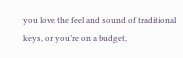you love the feel and sound of traditional keys, or you’re on a budget,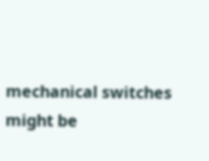mechanical switches might be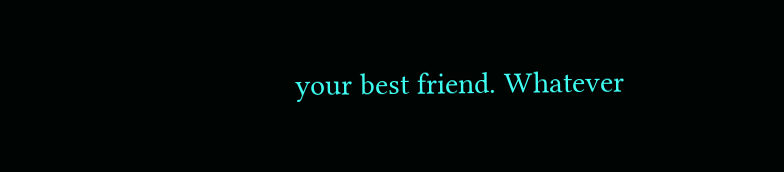your best friend. Whatever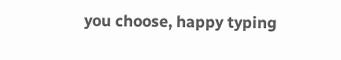you choose, happy typing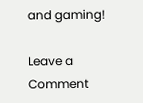and gaming!

Leave a Comment